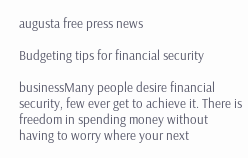augusta free press news

Budgeting tips for financial security

businessMany people desire financial security, few ever get to achieve it. There is freedom in spending money without having to worry where your next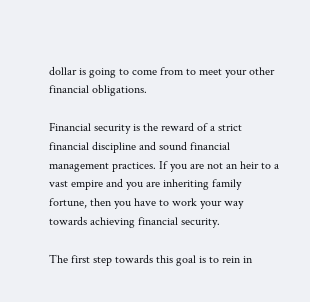dollar is going to come from to meet your other financial obligations.

Financial security is the reward of a strict financial discipline and sound financial management practices. If you are not an heir to a vast empire and you are inheriting family fortune, then you have to work your way towards achieving financial security.

The first step towards this goal is to rein in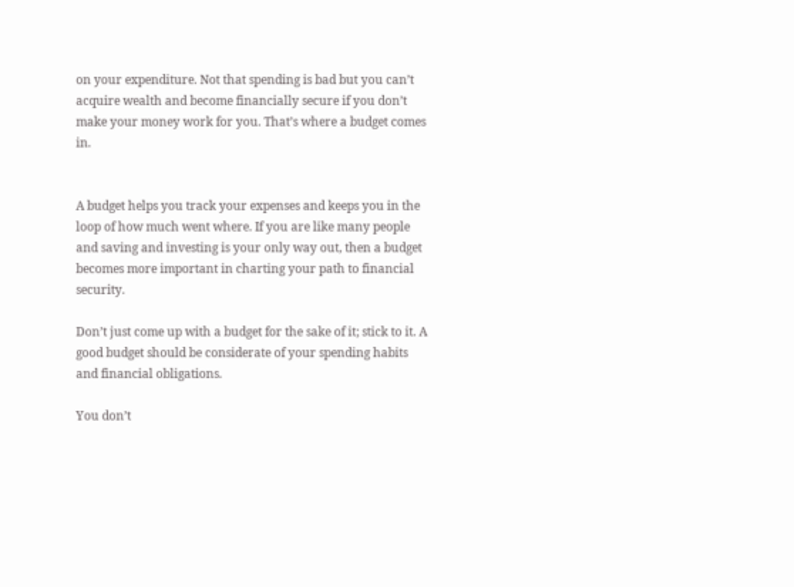on your expenditure. Not that spending is bad but you can’t acquire wealth and become financially secure if you don’t make your money work for you. That’s where a budget comes in.


A budget helps you track your expenses and keeps you in the loop of how much went where. If you are like many people and saving and investing is your only way out, then a budget becomes more important in charting your path to financial security.

Don’t just come up with a budget for the sake of it; stick to it. A good budget should be considerate of your spending habits and financial obligations.

You don’t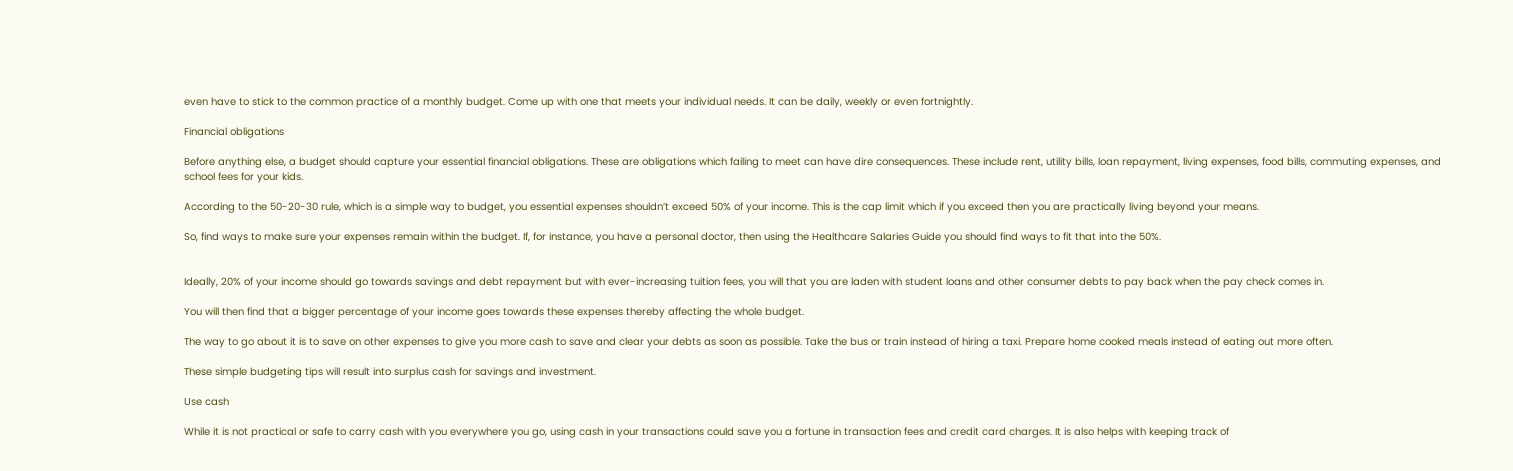even have to stick to the common practice of a monthly budget. Come up with one that meets your individual needs. It can be daily, weekly or even fortnightly.

Financial obligations

Before anything else, a budget should capture your essential financial obligations. These are obligations which failing to meet can have dire consequences. These include rent, utility bills, loan repayment, living expenses, food bills, commuting expenses, and school fees for your kids.

According to the 50-20-30 rule, which is a simple way to budget, you essential expenses shouldn’t exceed 50% of your income. This is the cap limit which if you exceed then you are practically living beyond your means.

So, find ways to make sure your expenses remain within the budget. If, for instance, you have a personal doctor, then using the Healthcare Salaries Guide you should find ways to fit that into the 50%.


Ideally, 20% of your income should go towards savings and debt repayment but with ever-increasing tuition fees, you will that you are laden with student loans and other consumer debts to pay back when the pay check comes in.

You will then find that a bigger percentage of your income goes towards these expenses thereby affecting the whole budget.

The way to go about it is to save on other expenses to give you more cash to save and clear your debts as soon as possible. Take the bus or train instead of hiring a taxi. Prepare home cooked meals instead of eating out more often.

These simple budgeting tips will result into surplus cash for savings and investment.

Use cash

While it is not practical or safe to carry cash with you everywhere you go, using cash in your transactions could save you a fortune in transaction fees and credit card charges. It is also helps with keeping track of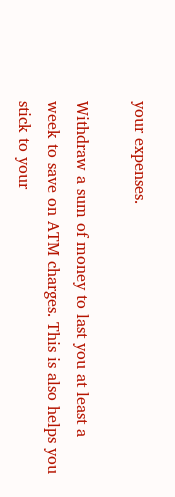your expenses.

Withdraw a sum of money to last you at least a week to save on ATM charges. This is also helps you stick to your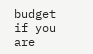budget if you are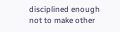disciplined enough not to make other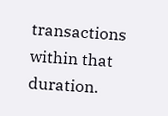transactions within that duration.